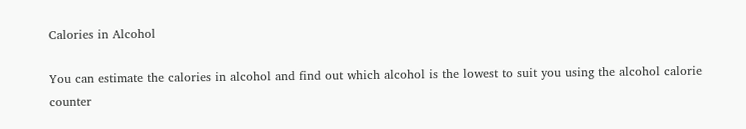Calories in Alcohol

You can estimate the calories in alcohol and find out which alcohol is the lowest to suit you using the alcohol calorie counter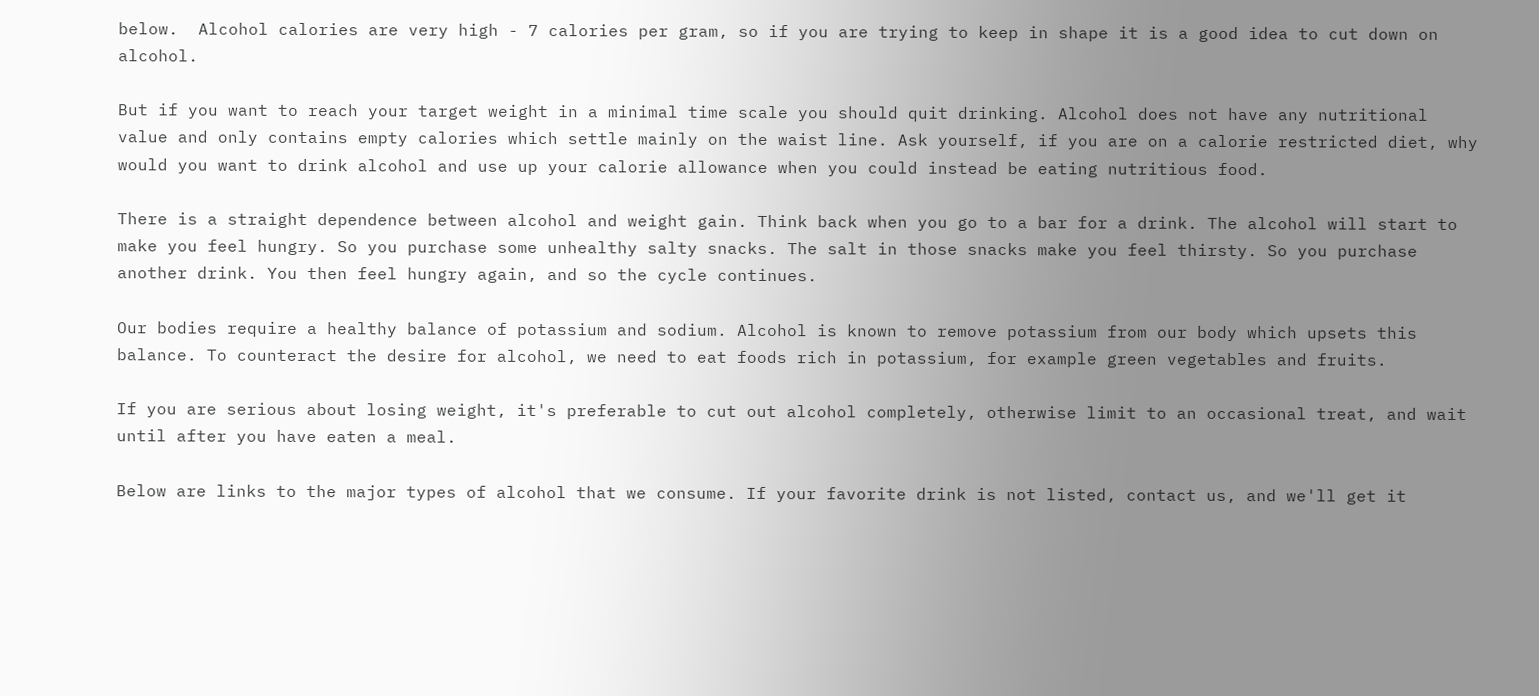below.  Alcohol calories are very high - 7 calories per gram, so if you are trying to keep in shape it is a good idea to cut down on alcohol.

But if you want to reach your target weight in a minimal time scale you should quit drinking. Alcohol does not have any nutritional value and only contains empty calories which settle mainly on the waist line. Ask yourself, if you are on a calorie restricted diet, why would you want to drink alcohol and use up your calorie allowance when you could instead be eating nutritious food.

There is a straight dependence between alcohol and weight gain. Think back when you go to a bar for a drink. The alcohol will start to make you feel hungry. So you purchase some unhealthy salty snacks. The salt in those snacks make you feel thirsty. So you purchase another drink. You then feel hungry again, and so the cycle continues.

Our bodies require a healthy balance of potassium and sodium. Alcohol is known to remove potassium from our body which upsets this balance. To counteract the desire for alcohol, we need to eat foods rich in potassium, for example green vegetables and fruits.

If you are serious about losing weight, it's preferable to cut out alcohol completely, otherwise limit to an occasional treat, and wait until after you have eaten a meal.

Below are links to the major types of alcohol that we consume. If your favorite drink is not listed, contact us, and we'll get it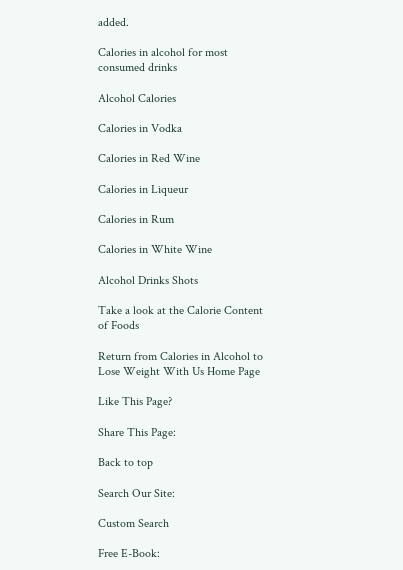added.

Calories in alcohol for most consumed drinks

Alcohol Calories

Calories in Vodka

Calories in Red Wine

Calories in Liqueur

Calories in Rum

Calories in White Wine

Alcohol Drinks Shots

Take a look at the Calorie Content of Foods

Return from Calories in Alcohol to Lose Weight With Us Home Page

Like This Page?

Share This Page:

Back to top

Search Our Site:

Custom Search

Free E-Book: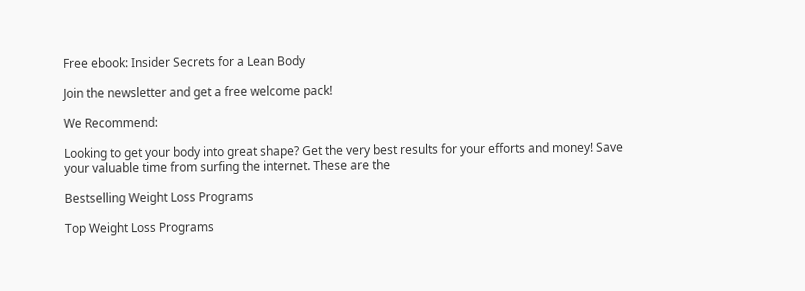Free ebook: Insider Secrets for a Lean Body

Join the newsletter and get a free welcome pack!

We Recommend:

Looking to get your body into great shape? Get the very best results for your efforts and money! Save your valuable time from surfing the internet. These are the

Bestselling Weight Loss Programs

Top Weight Loss Programs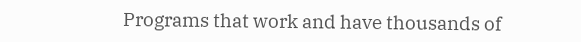Programs that work and have thousands of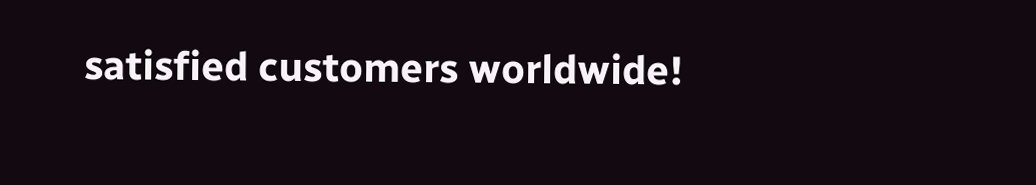satisfied customers worldwide!